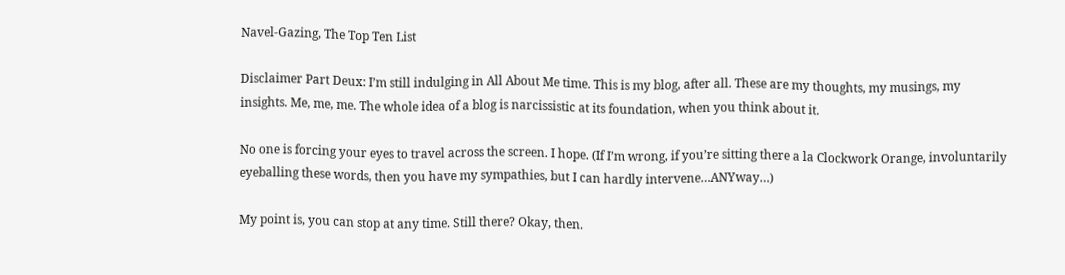Navel-Gazing, The Top Ten List

Disclaimer Part Deux: I’m still indulging in All About Me time. This is my blog, after all. These are my thoughts, my musings, my insights. Me, me, me. The whole idea of a blog is narcissistic at its foundation, when you think about it.

No one is forcing your eyes to travel across the screen. I hope. (If I’m wrong, if you’re sitting there a la Clockwork Orange, involuntarily eyeballing these words, then you have my sympathies, but I can hardly intervene…ANYway…)

My point is, you can stop at any time. Still there? Okay, then.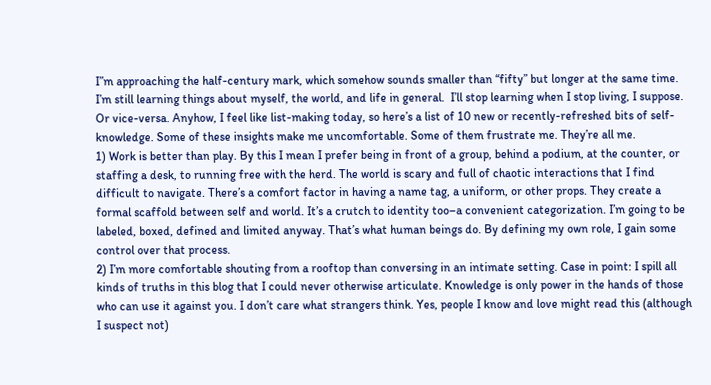I”m approaching the half-century mark, which somehow sounds smaller than “fifty” but longer at the same time. I’m still learning things about myself, the world, and life in general.  I’ll stop learning when I stop living, I suppose. Or vice-versa. Anyhow, I feel like list-making today, so here’s a list of 10 new or recently-refreshed bits of self-knowledge. Some of these insights make me uncomfortable. Some of them frustrate me. They’re all me.
1) Work is better than play. By this I mean I prefer being in front of a group, behind a podium, at the counter, or staffing a desk, to running free with the herd. The world is scary and full of chaotic interactions that I find difficult to navigate. There’s a comfort factor in having a name tag, a uniform, or other props. They create a formal scaffold between self and world. It’s a crutch to identity too–a convenient categorization. I’m going to be labeled, boxed, defined and limited anyway. That’s what human beings do. By defining my own role, I gain some control over that process.
2) I’m more comfortable shouting from a rooftop than conversing in an intimate setting. Case in point: I spill all kinds of truths in this blog that I could never otherwise articulate. Knowledge is only power in the hands of those who can use it against you. I don’t care what strangers think. Yes, people I know and love might read this (although I suspect not)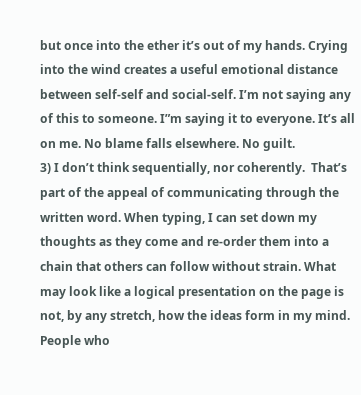but once into the ether it’s out of my hands. Crying into the wind creates a useful emotional distance between self-self and social-self. I’m not saying any of this to someone. I”m saying it to everyone. It’s all on me. No blame falls elsewhere. No guilt.
3) I don’t think sequentially, nor coherently.  That’s part of the appeal of communicating through the written word. When typing, I can set down my thoughts as they come and re-order them into a chain that others can follow without strain. What may look like a logical presentation on the page is not, by any stretch, how the ideas form in my mind. People who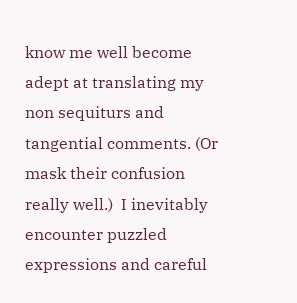know me well become adept at translating my non sequiturs and tangential comments. (Or mask their confusion really well.)  I inevitably encounter puzzled expressions and careful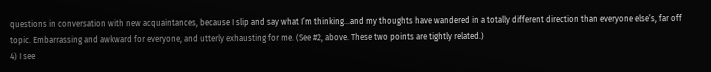questions in conversation with new acquaintances, because I slip and say what I’m thinking…and my thoughts have wandered in a totally different direction than everyone else’s, far off topic. Embarrassing and awkward for everyone, and utterly exhausting for me. (See #2, above. These two points are tightly related.)
4) I see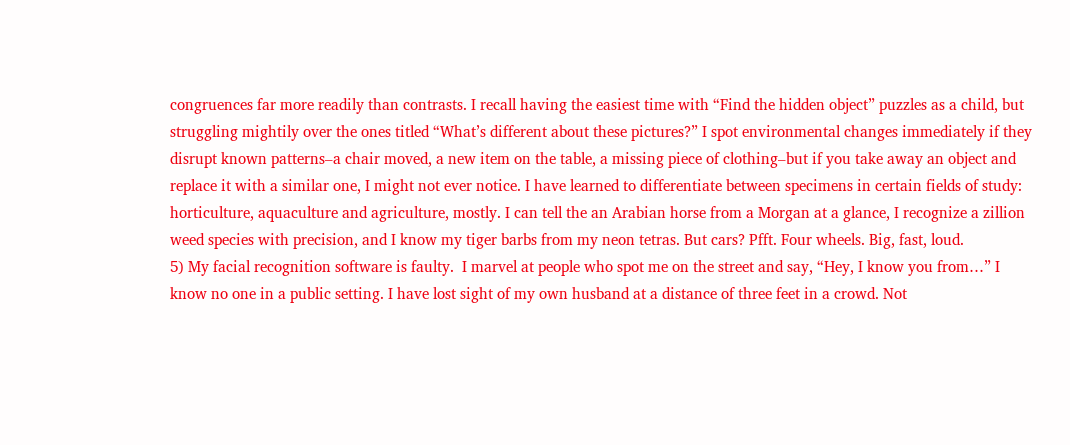congruences far more readily than contrasts. I recall having the easiest time with “Find the hidden object” puzzles as a child, but struggling mightily over the ones titled “What’s different about these pictures?” I spot environmental changes immediately if they disrupt known patterns–a chair moved, a new item on the table, a missing piece of clothing–but if you take away an object and replace it with a similar one, I might not ever notice. I have learned to differentiate between specimens in certain fields of study: horticulture, aquaculture and agriculture, mostly. I can tell the an Arabian horse from a Morgan at a glance, I recognize a zillion weed species with precision, and I know my tiger barbs from my neon tetras. But cars? Pfft. Four wheels. Big, fast, loud.
5) My facial recognition software is faulty.  I marvel at people who spot me on the street and say, “Hey, I know you from…” I know no one in a public setting. I have lost sight of my own husband at a distance of three feet in a crowd. Not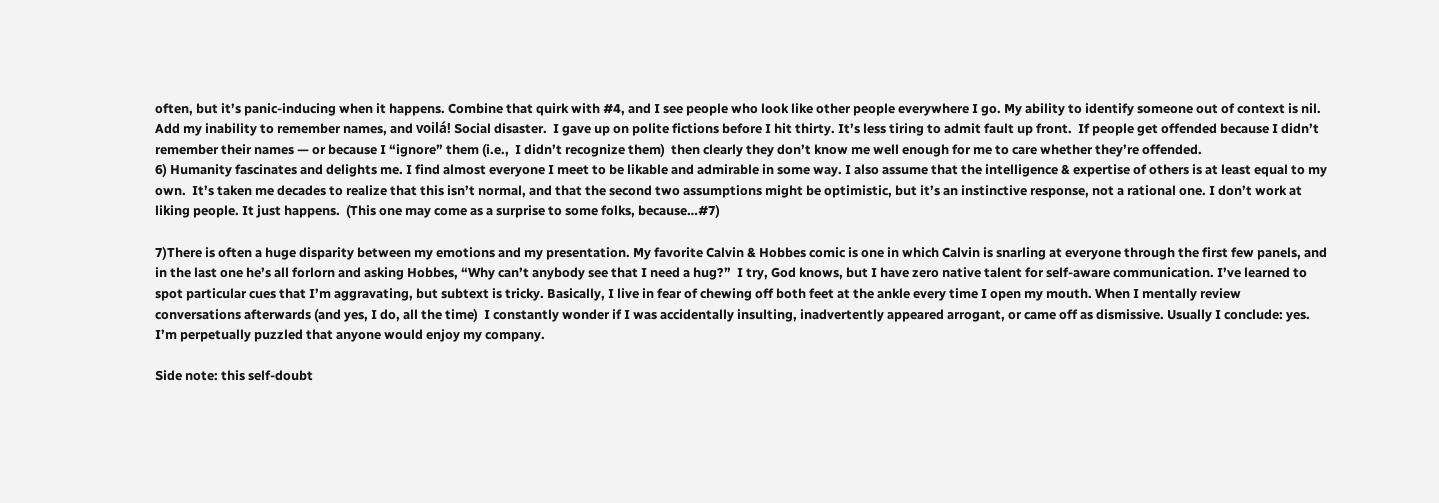often, but it’s panic-inducing when it happens. Combine that quirk with #4, and I see people who look like other people everywhere I go. My ability to identify someone out of context is nil. Add my inability to remember names, and voilá! Social disaster.  I gave up on polite fictions before I hit thirty. It’s less tiring to admit fault up front.  If people get offended because I didn’t remember their names — or because I “ignore” them (i.e.,  I didn’t recognize them)  then clearly they don’t know me well enough for me to care whether they’re offended.
6) Humanity fascinates and delights me. I find almost everyone I meet to be likable and admirable in some way. I also assume that the intelligence & expertise of others is at least equal to my own.  It’s taken me decades to realize that this isn’t normal, and that the second two assumptions might be optimistic, but it’s an instinctive response, not a rational one. I don’t work at liking people. It just happens.  (This one may come as a surprise to some folks, because…#7)

7)There is often a huge disparity between my emotions and my presentation. My favorite Calvin & Hobbes comic is one in which Calvin is snarling at everyone through the first few panels, and in the last one he’s all forlorn and asking Hobbes, “Why can’t anybody see that I need a hug?”  I try, God knows, but I have zero native talent for self-aware communication. I’ve learned to spot particular cues that I’m aggravating, but subtext is tricky. Basically, I live in fear of chewing off both feet at the ankle every time I open my mouth. When I mentally review conversations afterwards (and yes, I do, all the time)  I constantly wonder if I was accidentally insulting, inadvertently appeared arrogant, or came off as dismissive. Usually I conclude: yes. I’m perpetually puzzled that anyone would enjoy my company.

Side note: this self-doubt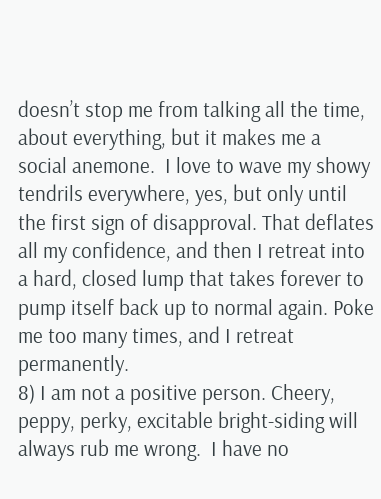doesn’t stop me from talking all the time, about everything, but it makes me a social anemone.  I love to wave my showy tendrils everywhere, yes, but only until the first sign of disapproval. That deflates all my confidence, and then I retreat into a hard, closed lump that takes forever to pump itself back up to normal again. Poke me too many times, and I retreat permanently.
8) I am not a positive person. Cheery, peppy, perky, excitable bright-siding will always rub me wrong.  I have no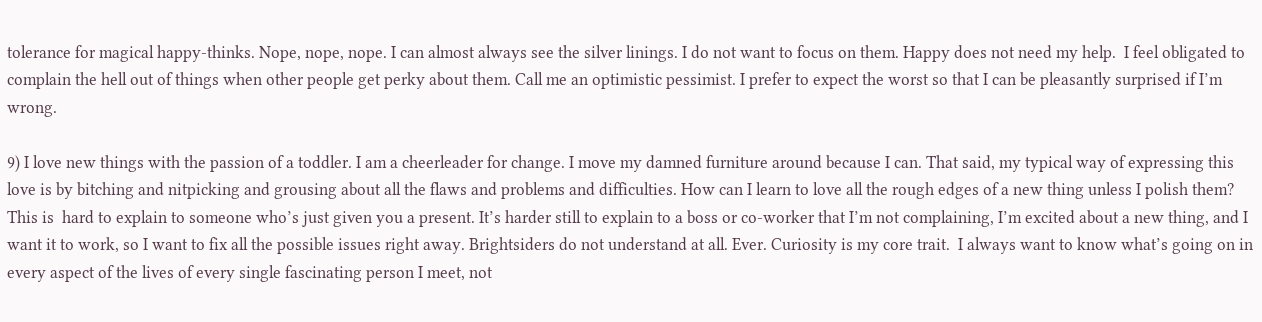tolerance for magical happy-thinks. Nope, nope, nope. I can almost always see the silver linings. I do not want to focus on them. Happy does not need my help.  I feel obligated to complain the hell out of things when other people get perky about them. Call me an optimistic pessimist. I prefer to expect the worst so that I can be pleasantly surprised if I’m wrong.

9) I love new things with the passion of a toddler. I am a cheerleader for change. I move my damned furniture around because I can. That said, my typical way of expressing this love is by bitching and nitpicking and grousing about all the flaws and problems and difficulties. How can I learn to love all the rough edges of a new thing unless I polish them? This is  hard to explain to someone who’s just given you a present. It’s harder still to explain to a boss or co-worker that I’m not complaining, I’m excited about a new thing, and I want it to work, so I want to fix all the possible issues right away. Brightsiders do not understand at all. Ever. Curiosity is my core trait.  I always want to know what’s going on in every aspect of the lives of every single fascinating person I meet, not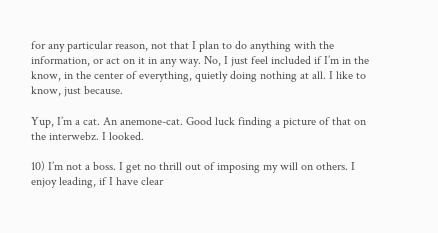for any particular reason, not that I plan to do anything with the information, or act on it in any way. No, I just feel included if I’m in the  know, in the center of everything, quietly doing nothing at all. I like to know, just because.

Yup, I’m a cat. An anemone-cat. Good luck finding a picture of that on the interwebz. I looked.

10) I’m not a boss. I get no thrill out of imposing my will on others. I enjoy leading, if I have clear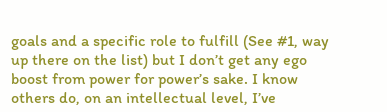goals and a specific role to fulfill (See #1, way up there on the list) but I don’t get any ego boost from power for power’s sake. I know others do, on an intellectual level, I’ve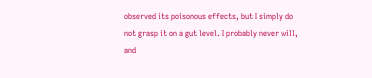observed its poisonous effects, but I simply do not grasp it on a gut level. I probably never will, and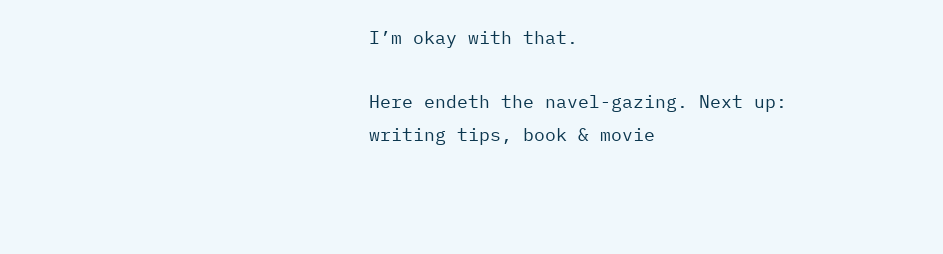I’m okay with that.

Here endeth the navel-gazing. Next up: writing tips, book & movie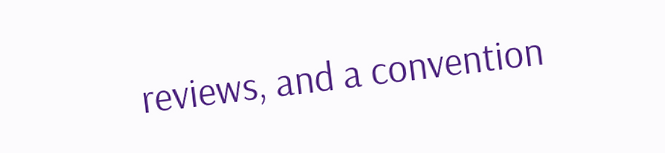reviews, and a convention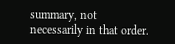summary, not necessarily in that order.